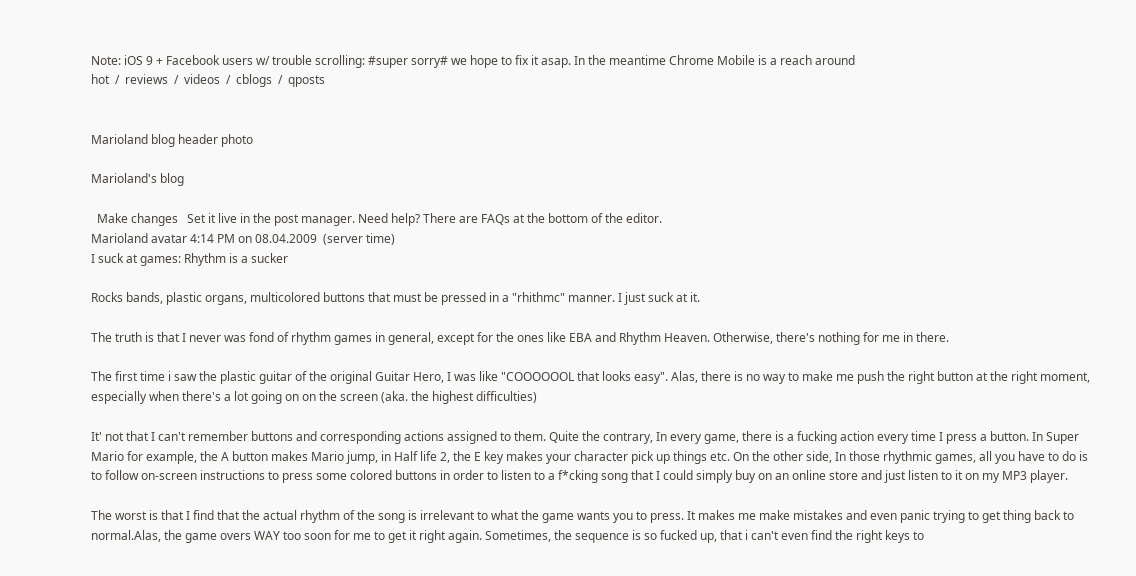Note: iOS 9 + Facebook users w/ trouble scrolling: #super sorry# we hope to fix it asap. In the meantime Chrome Mobile is a reach around
hot  /  reviews  /  videos  /  cblogs  /  qposts


Marioland blog header photo

Marioland's blog

  Make changes   Set it live in the post manager. Need help? There are FAQs at the bottom of the editor.
Marioland avatar 4:14 PM on 08.04.2009  (server time)
I suck at games: Rhythm is a sucker

Rocks bands, plastic organs, multicolored buttons that must be pressed in a "rhithmc" manner. I just suck at it.

The truth is that I never was fond of rhythm games in general, except for the ones like EBA and Rhythm Heaven. Otherwise, there's nothing for me in there.

The first time i saw the plastic guitar of the original Guitar Hero, I was like "COOOOOOL that looks easy". Alas, there is no way to make me push the right button at the right moment, especially when there's a lot going on on the screen (aka. the highest difficulties)

It' not that I can't remember buttons and corresponding actions assigned to them. Quite the contrary, In every game, there is a fucking action every time I press a button. In Super Mario for example, the A button makes Mario jump, in Half life 2, the E key makes your character pick up things etc. On the other side, In those rhythmic games, all you have to do is to follow on-screen instructions to press some colored buttons in order to listen to a f*cking song that I could simply buy on an online store and just listen to it on my MP3 player.

The worst is that I find that the actual rhythm of the song is irrelevant to what the game wants you to press. It makes me make mistakes and even panic trying to get thing back to normal.Alas, the game overs WAY too soon for me to get it right again. Sometimes, the sequence is so fucked up, that i can't even find the right keys to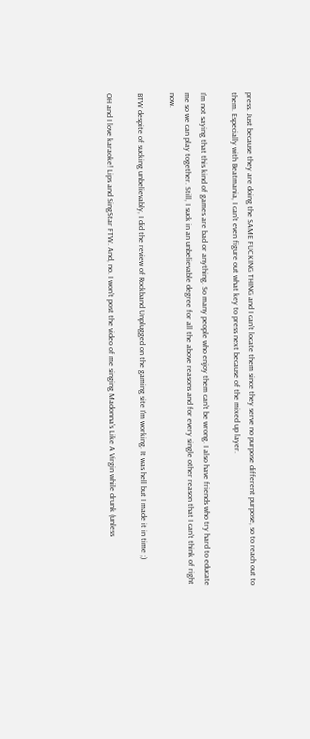press. Just because they are doing the SAME FUCKING THING and I can't locate them since they serve no purpose different purpose, so to reach out to them. Especially with Beatmania, I can't even figure out what key to press next because of the mixed up layer.

I'm not saying that this kind of games are bad or anything. So many people who enjoy them can't be wrong. I also have friends who try hard to educate me so we can play together. Still, I suck in an unbelievable degree for all the above reasons and for every single other reason that I can't think of right now.

BTW despite of sucking unbelievably, I did the review of Rockband Unplugged on the gaming site I'm working. It was hell but I made it in time ;)

OH and I love karaoke! Lips and SingStar FTW. And, no. I won't post the video of me singing Madonna's Like A Virgin while drunk (unless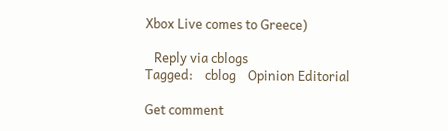Xbox Live comes to Greece)

   Reply via cblogs
Tagged:    cblog    Opinion Editorial

Get comment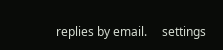replies by email.     settings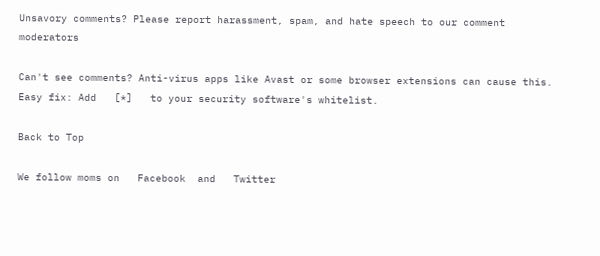Unsavory comments? Please report harassment, spam, and hate speech to our comment moderators

Can't see comments? Anti-virus apps like Avast or some browser extensions can cause this. Easy fix: Add   [*]   to your security software's whitelist.

Back to Top

We follow moms on   Facebook  and   Twitter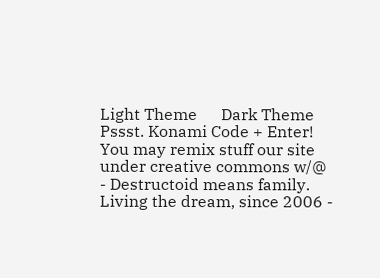Light Theme      Dark Theme
Pssst. Konami Code + Enter!
You may remix stuff our site under creative commons w/@
- Destructoid means family. Living the dream, since 2006 -